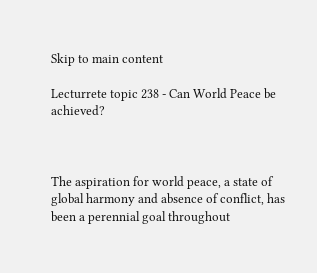Skip to main content

Lecturrete topic 238 - Can World Peace be achieved?



The aspiration for world peace, a state of global harmony and absence of conflict, has been a perennial goal throughout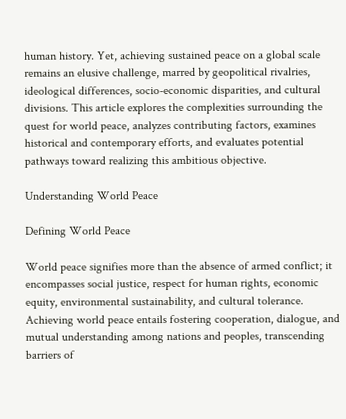human history. Yet, achieving sustained peace on a global scale remains an elusive challenge, marred by geopolitical rivalries, ideological differences, socio-economic disparities, and cultural divisions. This article explores the complexities surrounding the quest for world peace, analyzes contributing factors, examines historical and contemporary efforts, and evaluates potential pathways toward realizing this ambitious objective.

Understanding World Peace

Defining World Peace

World peace signifies more than the absence of armed conflict; it encompasses social justice, respect for human rights, economic equity, environmental sustainability, and cultural tolerance. Achieving world peace entails fostering cooperation, dialogue, and mutual understanding among nations and peoples, transcending barriers of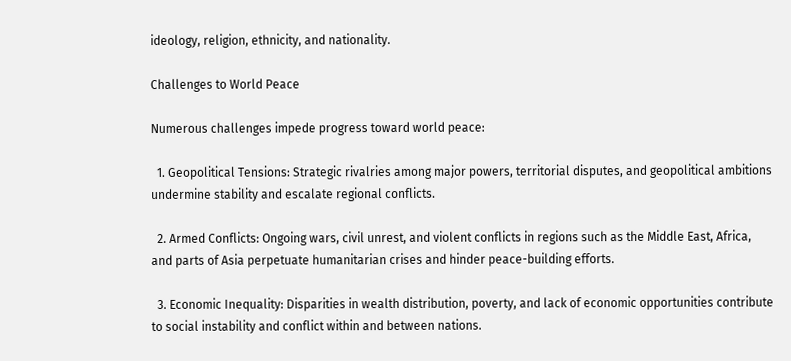ideology, religion, ethnicity, and nationality.

Challenges to World Peace

Numerous challenges impede progress toward world peace:

  1. Geopolitical Tensions: Strategic rivalries among major powers, territorial disputes, and geopolitical ambitions undermine stability and escalate regional conflicts.

  2. Armed Conflicts: Ongoing wars, civil unrest, and violent conflicts in regions such as the Middle East, Africa, and parts of Asia perpetuate humanitarian crises and hinder peace-building efforts.

  3. Economic Inequality: Disparities in wealth distribution, poverty, and lack of economic opportunities contribute to social instability and conflict within and between nations.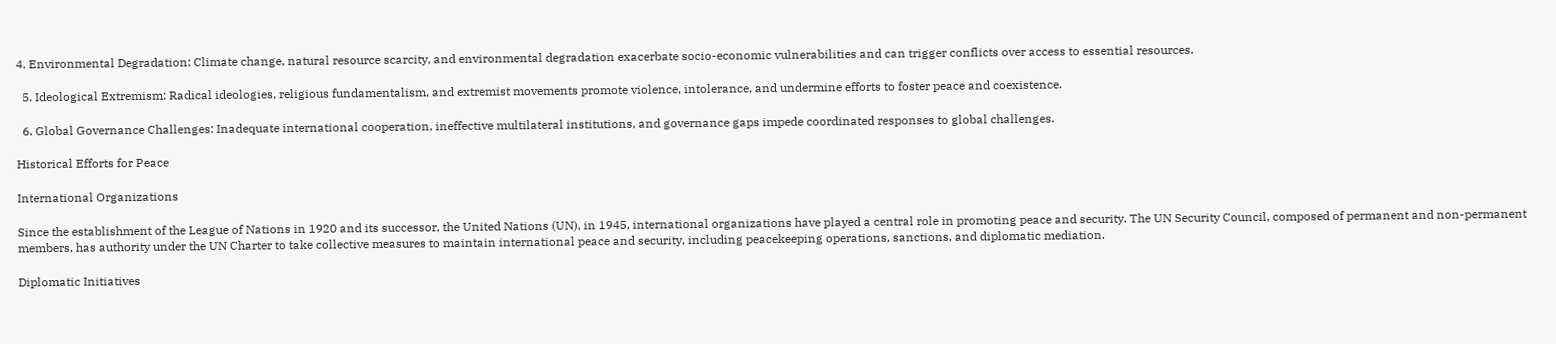4. Environmental Degradation: Climate change, natural resource scarcity, and environmental degradation exacerbate socio-economic vulnerabilities and can trigger conflicts over access to essential resources.

  5. Ideological Extremism: Radical ideologies, religious fundamentalism, and extremist movements promote violence, intolerance, and undermine efforts to foster peace and coexistence.

  6. Global Governance Challenges: Inadequate international cooperation, ineffective multilateral institutions, and governance gaps impede coordinated responses to global challenges.

Historical Efforts for Peace

International Organizations

Since the establishment of the League of Nations in 1920 and its successor, the United Nations (UN), in 1945, international organizations have played a central role in promoting peace and security. The UN Security Council, composed of permanent and non-permanent members, has authority under the UN Charter to take collective measures to maintain international peace and security, including peacekeeping operations, sanctions, and diplomatic mediation.

Diplomatic Initiatives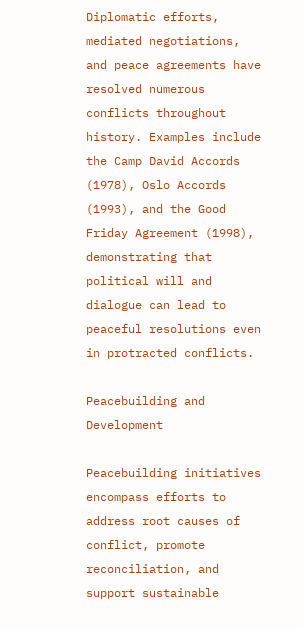Diplomatic efforts, mediated negotiations, and peace agreements have resolved numerous conflicts throughout history. Examples include the Camp David Accords (1978), Oslo Accords (1993), and the Good Friday Agreement (1998), demonstrating that political will and dialogue can lead to peaceful resolutions even in protracted conflicts.

Peacebuilding and Development

Peacebuilding initiatives encompass efforts to address root causes of conflict, promote reconciliation, and support sustainable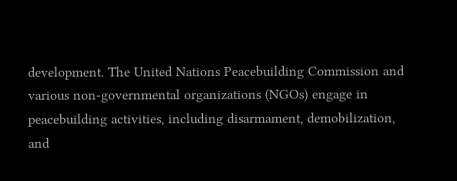development. The United Nations Peacebuilding Commission and various non-governmental organizations (NGOs) engage in peacebuilding activities, including disarmament, demobilization, and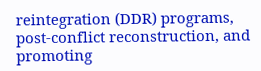reintegration (DDR) programs, post-conflict reconstruction, and promoting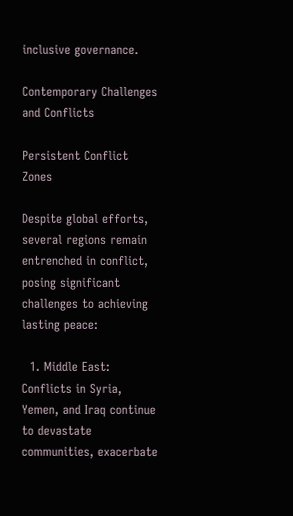inclusive governance.

Contemporary Challenges and Conflicts

Persistent Conflict Zones

Despite global efforts, several regions remain entrenched in conflict, posing significant challenges to achieving lasting peace:

  1. Middle East: Conflicts in Syria, Yemen, and Iraq continue to devastate communities, exacerbate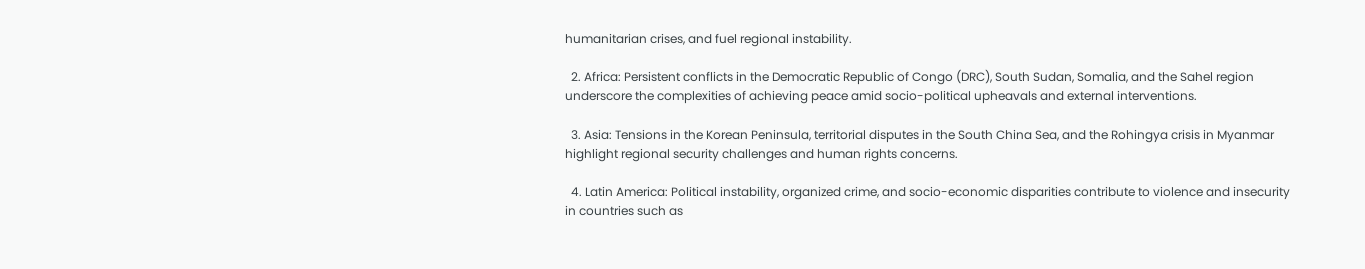humanitarian crises, and fuel regional instability.

  2. Africa: Persistent conflicts in the Democratic Republic of Congo (DRC), South Sudan, Somalia, and the Sahel region underscore the complexities of achieving peace amid socio-political upheavals and external interventions.

  3. Asia: Tensions in the Korean Peninsula, territorial disputes in the South China Sea, and the Rohingya crisis in Myanmar highlight regional security challenges and human rights concerns.

  4. Latin America: Political instability, organized crime, and socio-economic disparities contribute to violence and insecurity in countries such as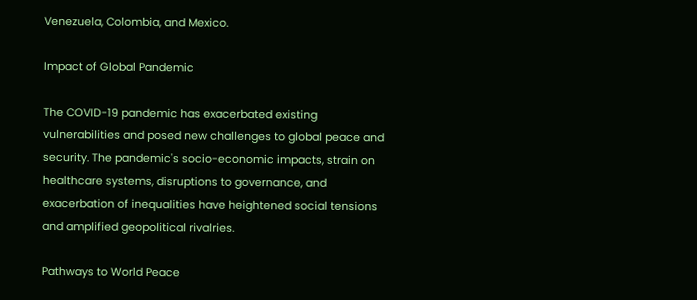Venezuela, Colombia, and Mexico.

Impact of Global Pandemic

The COVID-19 pandemic has exacerbated existing vulnerabilities and posed new challenges to global peace and security. The pandemic's socio-economic impacts, strain on healthcare systems, disruptions to governance, and exacerbation of inequalities have heightened social tensions and amplified geopolitical rivalries.

Pathways to World Peace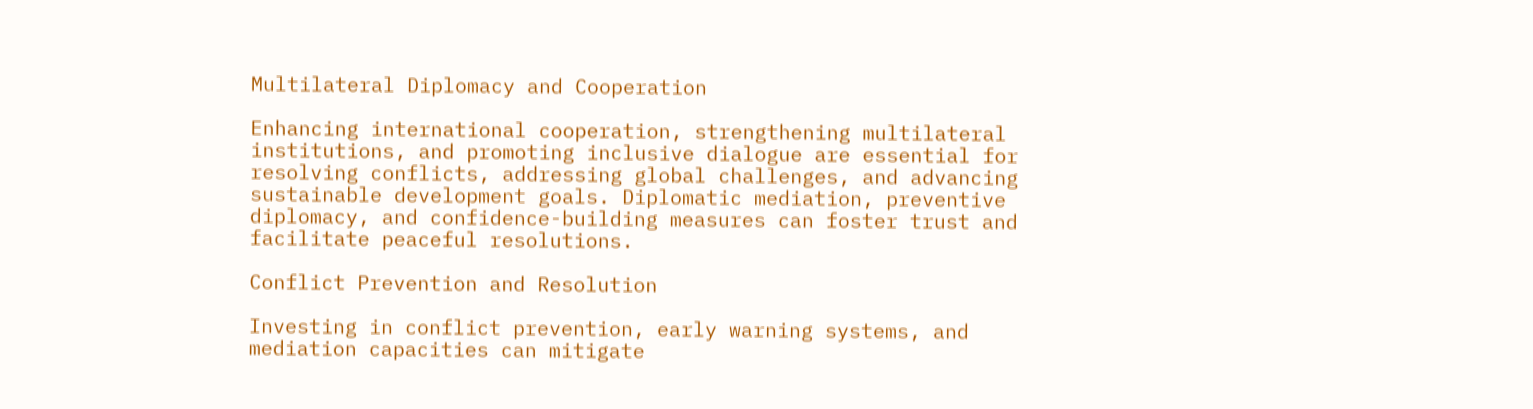Multilateral Diplomacy and Cooperation

Enhancing international cooperation, strengthening multilateral institutions, and promoting inclusive dialogue are essential for resolving conflicts, addressing global challenges, and advancing sustainable development goals. Diplomatic mediation, preventive diplomacy, and confidence-building measures can foster trust and facilitate peaceful resolutions.

Conflict Prevention and Resolution

Investing in conflict prevention, early warning systems, and mediation capacities can mitigate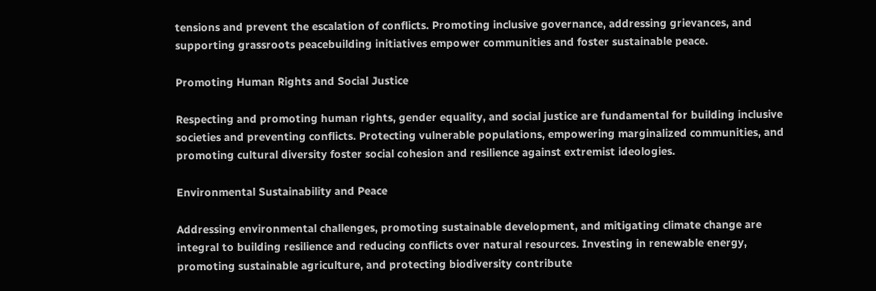tensions and prevent the escalation of conflicts. Promoting inclusive governance, addressing grievances, and supporting grassroots peacebuilding initiatives empower communities and foster sustainable peace.

Promoting Human Rights and Social Justice

Respecting and promoting human rights, gender equality, and social justice are fundamental for building inclusive societies and preventing conflicts. Protecting vulnerable populations, empowering marginalized communities, and promoting cultural diversity foster social cohesion and resilience against extremist ideologies.

Environmental Sustainability and Peace

Addressing environmental challenges, promoting sustainable development, and mitigating climate change are integral to building resilience and reducing conflicts over natural resources. Investing in renewable energy, promoting sustainable agriculture, and protecting biodiversity contribute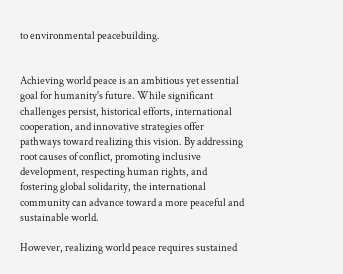to environmental peacebuilding.


Achieving world peace is an ambitious yet essential goal for humanity's future. While significant challenges persist, historical efforts, international cooperation, and innovative strategies offer pathways toward realizing this vision. By addressing root causes of conflict, promoting inclusive development, respecting human rights, and fostering global solidarity, the international community can advance toward a more peaceful and sustainable world.

However, realizing world peace requires sustained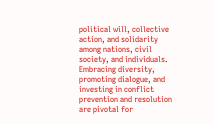political will, collective action, and solidarity among nations, civil society, and individuals. Embracing diversity, promoting dialogue, and investing in conflict prevention and resolution are pivotal for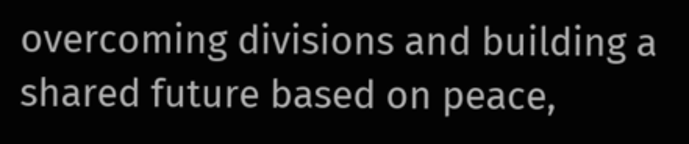overcoming divisions and building a shared future based on peace,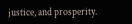justice, and prosperity.